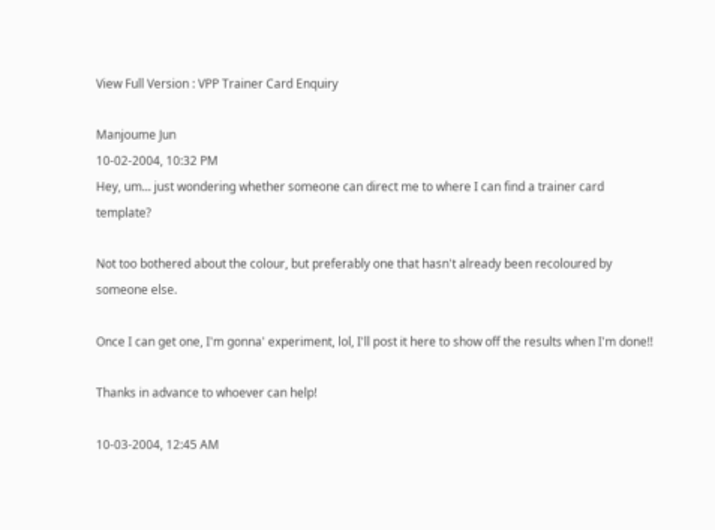View Full Version : VPP Trainer Card Enquiry

Manjoume Jun
10-02-2004, 10:32 PM
Hey, um... just wondering whether someone can direct me to where I can find a trainer card template?

Not too bothered about the colour, but preferably one that hasn't already been recoloured by someone else.

Once I can get one, I'm gonna' experiment, lol, I'll post it here to show off the results when I'm done!!

Thanks in advance to whoever can help!

10-03-2004, 12:45 AM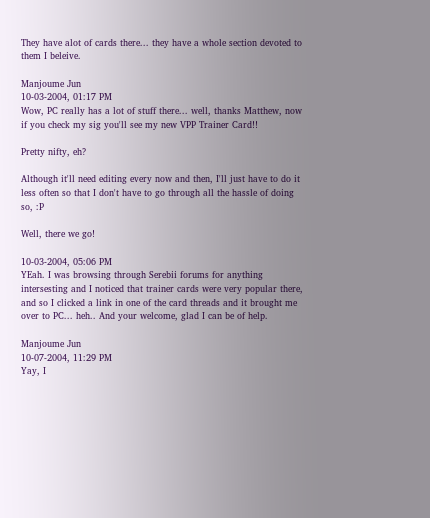They have alot of cards there... they have a whole section devoted to them I beleive.

Manjoume Jun
10-03-2004, 01:17 PM
Wow, PC really has a lot of stuff there... well, thanks Matthew, now if you check my sig you'll see my new VPP Trainer Card!!

Pretty nifty, eh?

Although it'll need editing every now and then, I'll just have to do it less often so that I don't have to go through all the hassle of doing so, :P

Well, there we go!

10-03-2004, 05:06 PM
YEah. I was browsing through Serebii forums for anything intersesting and I noticed that trainer cards were very popular there, and so I clicked a link in one of the card threads and it brought me over to PC... heh.. And your welcome, glad I can be of help.

Manjoume Jun
10-07-2004, 11:29 PM
Yay, I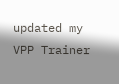updated my VPP Trainer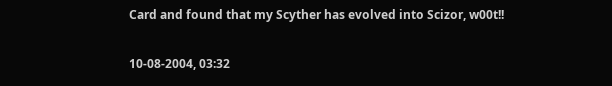Card and found that my Scyther has evolved into Scizor, w00t!!

10-08-2004, 03:32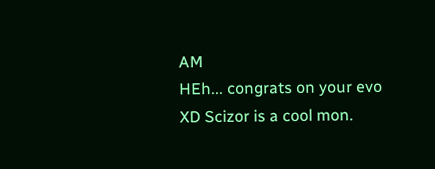AM
HEh... congrats on your evo XD Scizor is a cool mon.